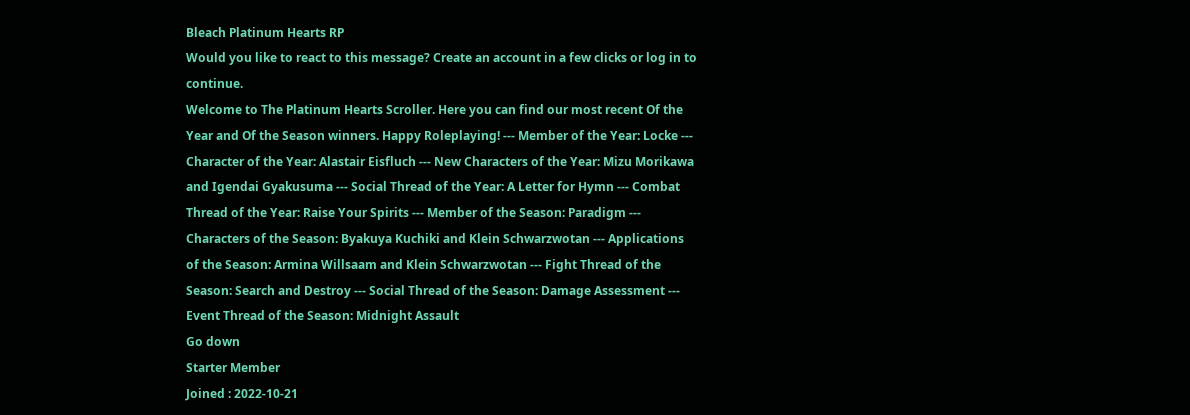Bleach Platinum Hearts RP
Would you like to react to this message? Create an account in a few clicks or log in to continue.
Welcome to The Platinum Hearts Scroller. Here you can find our most recent Of the Year and Of the Season winners. Happy Roleplaying! --- Member of the Year: Locke --- Character of the Year: Alastair Eisfluch --- New Characters of the Year: Mizu Morikawa and Igendai Gyakusuma --- Social Thread of the Year: A Letter for Hymn --- Combat Thread of the Year: Raise Your Spirits --- Member of the Season: Paradigm --- Characters of the Season: Byakuya Kuchiki and Klein Schwarzwotan --- Applications of the Season: Armina Willsaam and Klein Schwarzwotan --- Fight Thread of the Season: Search and Destroy --- Social Thread of the Season: Damage Assessment --- Event Thread of the Season: Midnight Assault
Go down
Starter Member
Joined : 2022-10-21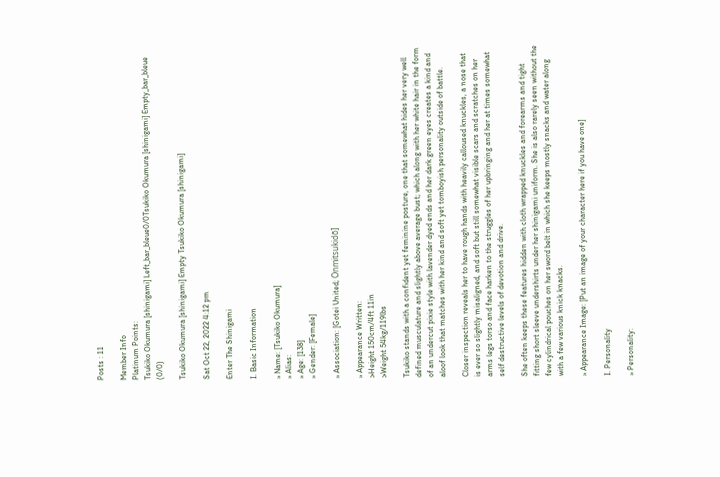Posts : 11

Member Info
Platinum Points:
Tsukiko Okumura [shinigami] Left_bar_bleue0/0Tsukiko Okumura [shinigami] Empty_bar_bleue  (0/0)

Tsukiko Okumura [shinigami] Empty Tsukiko Okumura [shinigami]

Sat Oct 22, 2022 4:12 pm

Enter The Shinigami

I. Basic Information

» Name: [Tsukiko Okumura]
» Alias:
» Age: [138]
» Gender: [Female]

» Association: [Gotei United; Onmitsukidō]

» Appearance Written:
>Height 150cm/4ft 11in
>Weight 54kg/119lbs

Tsukiko stands with a confident yet feminine posture, one that somewhat hides her very well defined musculature and slightly above average bust; which along with her white hair in the form of an undercut pixie style with lavender dyed ends and her dark green eyes creates a kind and aloof look that matches with her kind and soft yet tomboyish personality outside of battle.

Closer inspection reveals her to have rough hands with heavily calloused knuckles, a nose that is ever so slightly misaligned, and soft but still somewhat visible scars and scratches on her arms legs torso and face harken to the struggles of her upbringing and her at times somewhat self destructive levels of devotion and drive.

She often keeps these features hidden with cloth wrapped knuckles and forearms and tight fitting short sleeve undershirts under her shinigami uniform. She is also rarely seen without the few cylindrical pouches on her sword belt in which she keeps mostly snacks and water along with a few various knick knacks.

» Appearance Image: [Put an image of your character here if you have one]

I. Personality

» Personality: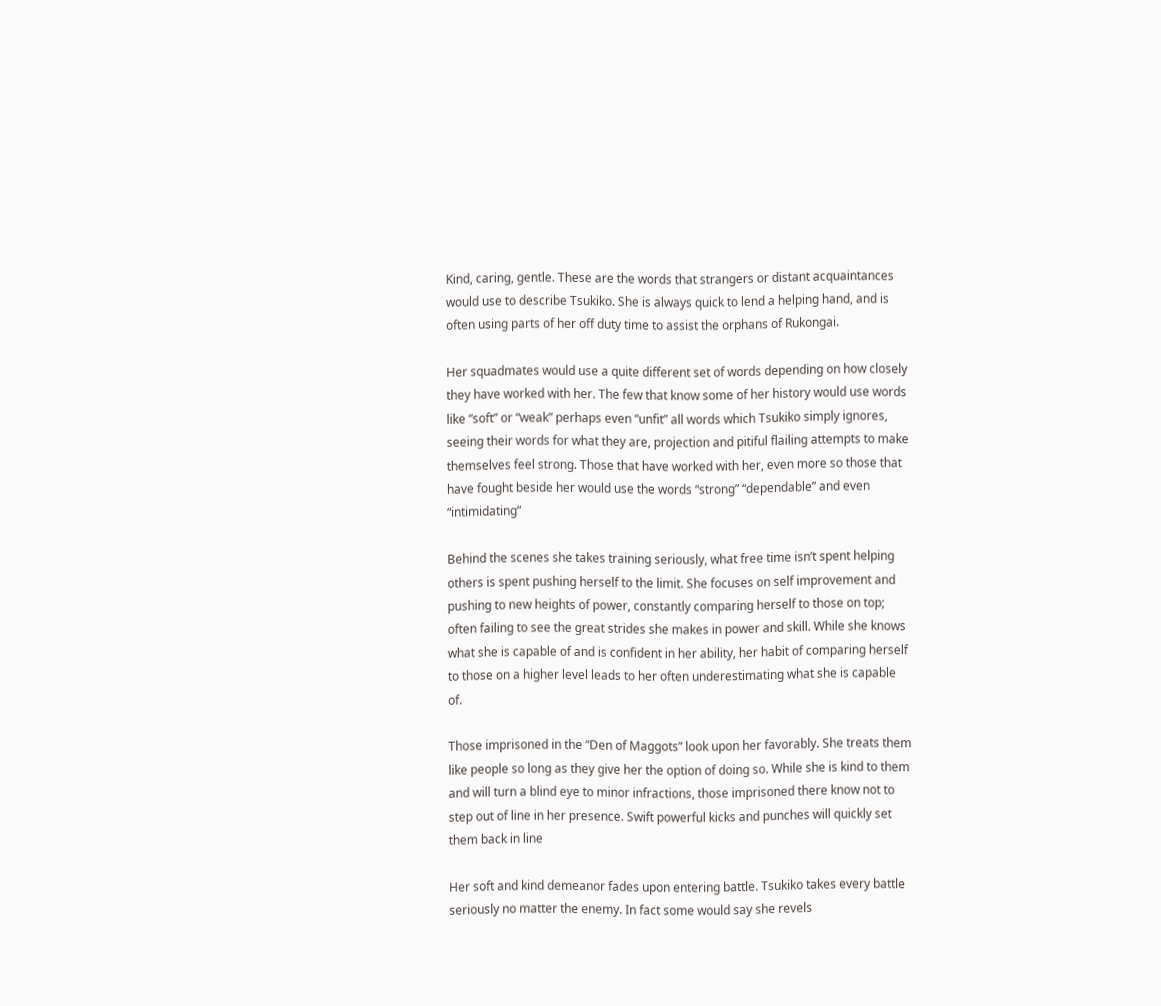Kind, caring, gentle. These are the words that strangers or distant acquaintances would use to describe Tsukiko. She is always quick to lend a helping hand, and is often using parts of her off duty time to assist the orphans of Rukongai.

Her squadmates would use a quite different set of words depending on how closely they have worked with her. The few that know some of her history would use words like “soft” or “weak” perhaps even “unfit” all words which Tsukiko simply ignores, seeing their words for what they are, projection and pitiful flailing attempts to make themselves feel strong. Those that have worked with her, even more so those that have fought beside her would use the words “strong” “dependable” and even “intimidating”

Behind the scenes she takes training seriously, what free time isn’t spent helping others is spent pushing herself to the limit. She focuses on self improvement and pushing to new heights of power, constantly comparing herself to those on top; often failing to see the great strides she makes in power and skill. While she knows what she is capable of and is confident in her ability, her habit of comparing herself to those on a higher level leads to her often underestimating what she is capable of.

Those imprisoned in the “Den of Maggots” look upon her favorably. She treats them like people so long as they give her the option of doing so. While she is kind to them and will turn a blind eye to minor infractions, those imprisoned there know not to step out of line in her presence. Swift powerful kicks and punches will quickly set them back in line

Her soft and kind demeanor fades upon entering battle. Tsukiko takes every battle seriously no matter the enemy. In fact some would say she revels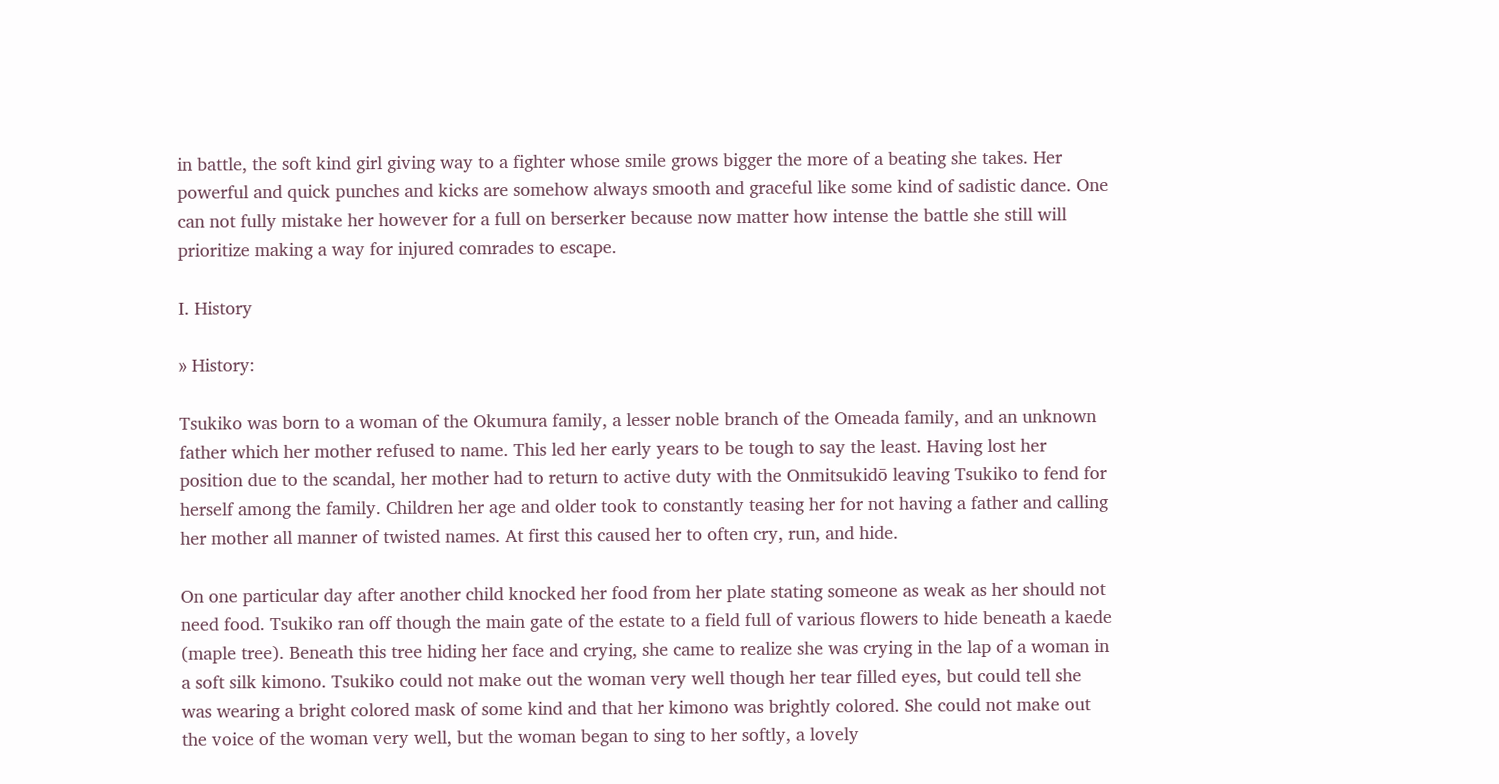in battle, the soft kind girl giving way to a fighter whose smile grows bigger the more of a beating she takes. Her powerful and quick punches and kicks are somehow always smooth and graceful like some kind of sadistic dance. One can not fully mistake her however for a full on berserker because now matter how intense the battle she still will prioritize making a way for injured comrades to escape.

I. History

» History:

Tsukiko was born to a woman of the Okumura family, a lesser noble branch of the Omeada family, and an unknown father which her mother refused to name. This led her early years to be tough to say the least. Having lost her position due to the scandal, her mother had to return to active duty with the Onmitsukidō leaving Tsukiko to fend for herself among the family. Children her age and older took to constantly teasing her for not having a father and calling her mother all manner of twisted names. At first this caused her to often cry, run, and hide.

On one particular day after another child knocked her food from her plate stating someone as weak as her should not need food. Tsukiko ran off though the main gate of the estate to a field full of various flowers to hide beneath a kaede (maple tree). Beneath this tree hiding her face and crying, she came to realize she was crying in the lap of a woman in a soft silk kimono. Tsukiko could not make out the woman very well though her tear filled eyes, but could tell she was wearing a bright colored mask of some kind and that her kimono was brightly colored. She could not make out the voice of the woman very well, but the woman began to sing to her softly, a lovely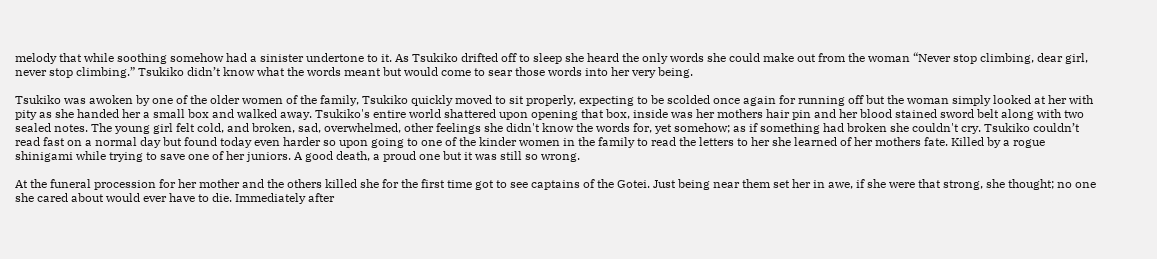melody that while soothing somehow had a sinister undertone to it. As Tsukiko drifted off to sleep she heard the only words she could make out from the woman “Never stop climbing, dear girl, never stop climbing.” Tsukiko didn’t know what the words meant but would come to sear those words into her very being.

Tsukiko was awoken by one of the older women of the family, Tsukiko quickly moved to sit properly, expecting to be scolded once again for running off but the woman simply looked at her with pity as she handed her a small box and walked away. Tsukiko's entire world shattered upon opening that box, inside was her mothers hair pin and her blood stained sword belt along with two sealed notes. The young girl felt cold, and broken, sad, overwhelmed, other feelings she didn't know the words for, yet somehow; as if something had broken she couldn't cry. Tsukiko couldn’t read fast on a normal day but found today even harder so upon going to one of the kinder women in the family to read the letters to her she learned of her mothers fate. Killed by a rogue shinigami while trying to save one of her juniors. A good death, a proud one but it was still so wrong.

At the funeral procession for her mother and the others killed she for the first time got to see captains of the Gotei. Just being near them set her in awe, if she were that strong, she thought; no one she cared about would ever have to die. Immediately after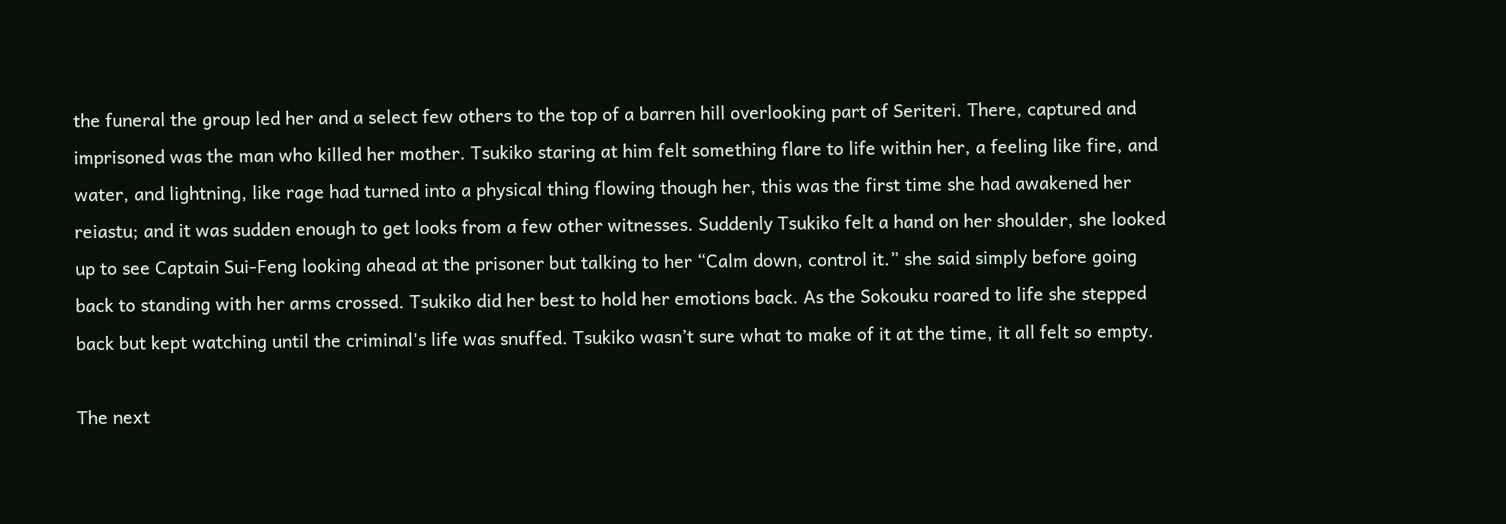the funeral the group led her and a select few others to the top of a barren hill overlooking part of Seriteri. There, captured and imprisoned was the man who killed her mother. Tsukiko staring at him felt something flare to life within her, a feeling like fire, and water, and lightning, like rage had turned into a physical thing flowing though her, this was the first time she had awakened her reiastu; and it was sudden enough to get looks from a few other witnesses. Suddenly Tsukiko felt a hand on her shoulder, she looked up to see Captain Sui-Feng looking ahead at the prisoner but talking to her “Calm down, control it.” she said simply before going back to standing with her arms crossed. Tsukiko did her best to hold her emotions back. As the Sokouku roared to life she stepped back but kept watching until the criminal's life was snuffed. Tsukiko wasn’t sure what to make of it at the time, it all felt so empty.

The next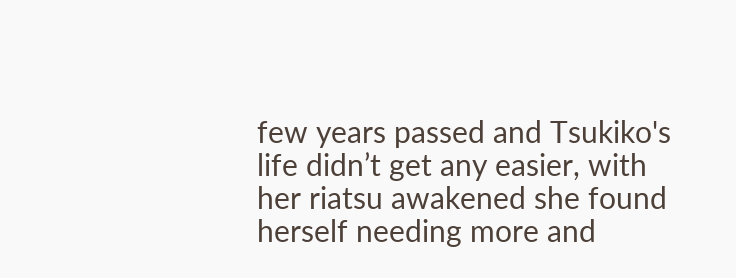few years passed and Tsukiko's life didn’t get any easier, with her riatsu awakened she found herself needing more and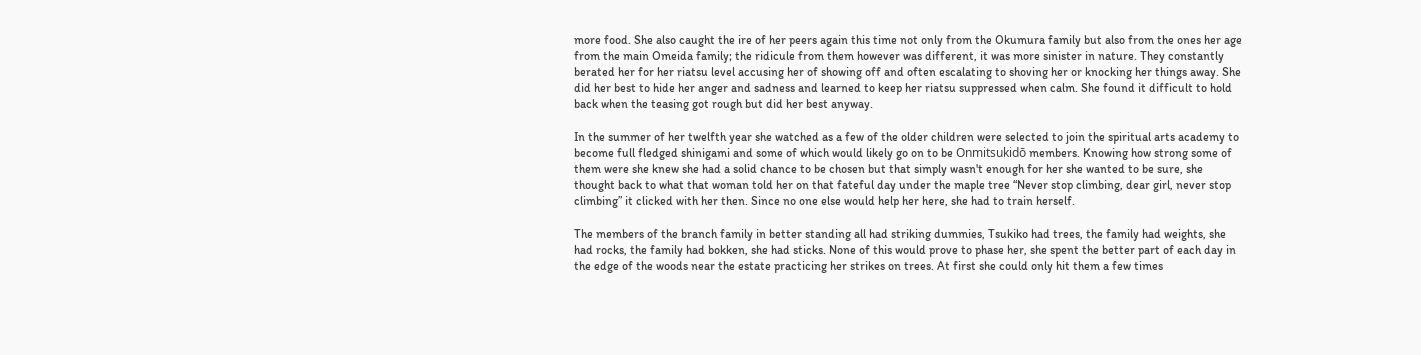more food. She also caught the ire of her peers again this time not only from the Okumura family but also from the ones her age from the main Omeida family; the ridicule from them however was different, it was more sinister in nature. They constantly berated her for her riatsu level accusing her of showing off and often escalating to shoving her or knocking her things away. She did her best to hide her anger and sadness and learned to keep her riatsu suppressed when calm. She found it difficult to hold back when the teasing got rough but did her best anyway.

In the summer of her twelfth year she watched as a few of the older children were selected to join the spiritual arts academy to become full fledged shinigami and some of which would likely go on to be Onmitsukidō members. Knowing how strong some of them were she knew she had a solid chance to be chosen but that simply wasn't enough for her she wanted to be sure, she thought back to what that woman told her on that fateful day under the maple tree “Never stop climbing, dear girl, never stop climbing” it clicked with her then. Since no one else would help her here, she had to train herself.

The members of the branch family in better standing all had striking dummies, Tsukiko had trees, the family had weights, she had rocks, the family had bokken, she had sticks. None of this would prove to phase her, she spent the better part of each day in the edge of the woods near the estate practicing her strikes on trees. At first she could only hit them a few times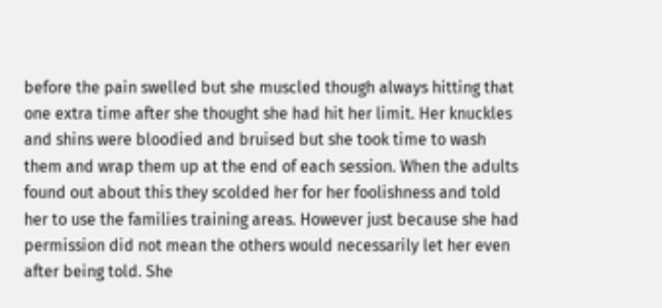before the pain swelled but she muscled though always hitting that one extra time after she thought she had hit her limit. Her knuckles and shins were bloodied and bruised but she took time to wash them and wrap them up at the end of each session. When the adults found out about this they scolded her for her foolishness and told her to use the families training areas. However just because she had permission did not mean the others would necessarily let her even after being told. She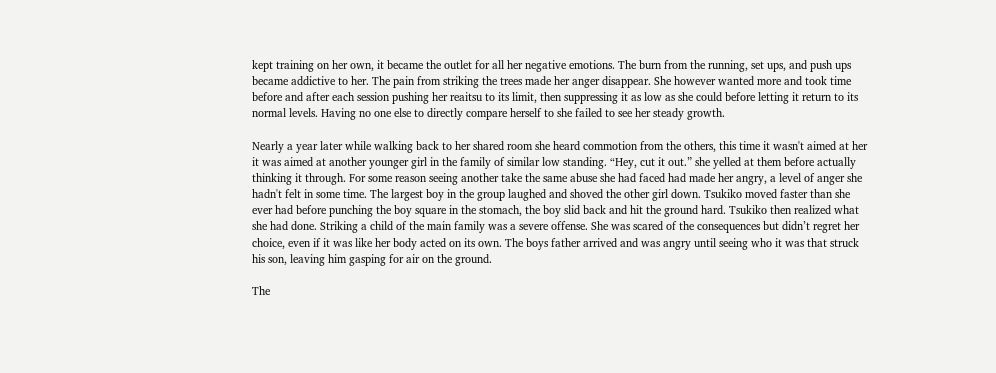kept training on her own, it became the outlet for all her negative emotions. The burn from the running, set ups, and push ups became addictive to her. The pain from striking the trees made her anger disappear. She however wanted more and took time before and after each session pushing her reaitsu to its limit, then suppressing it as low as she could before letting it return to its normal levels. Having no one else to directly compare herself to she failed to see her steady growth.

Nearly a year later while walking back to her shared room she heard commotion from the others, this time it wasn't aimed at her it was aimed at another younger girl in the family of similar low standing. “Hey, cut it out.” she yelled at them before actually thinking it through. For some reason seeing another take the same abuse she had faced had made her angry, a level of anger she hadn't felt in some time. The largest boy in the group laughed and shoved the other girl down. Tsukiko moved faster than she ever had before punching the boy square in the stomach, the boy slid back and hit the ground hard. Tsukiko then realized what she had done. Striking a child of the main family was a severe offense. She was scared of the consequences but didn’t regret her choice, even if it was like her body acted on its own. The boys father arrived and was angry until seeing who it was that struck his son, leaving him gasping for air on the ground.

The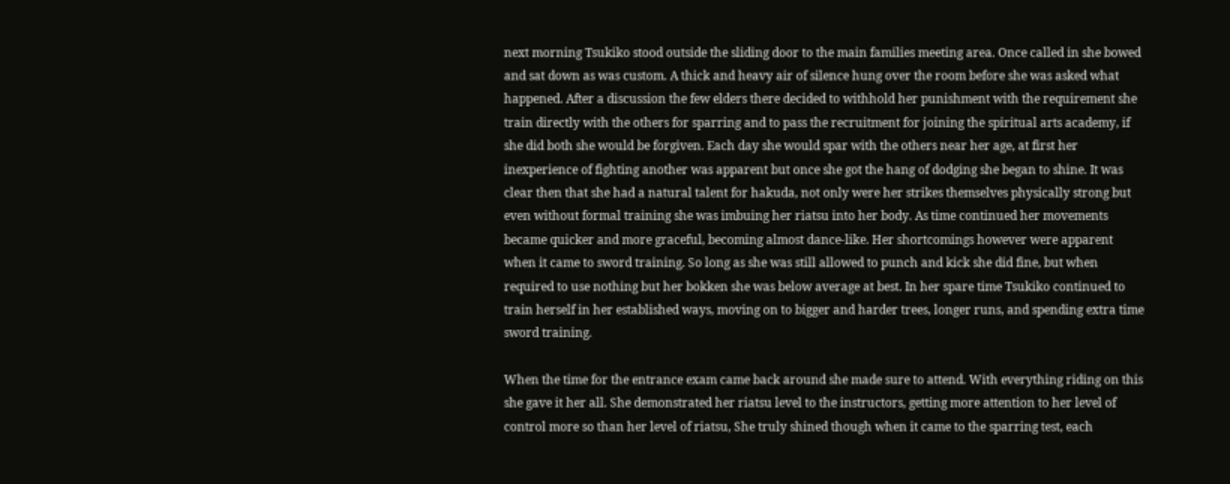next morning Tsukiko stood outside the sliding door to the main families meeting area. Once called in she bowed and sat down as was custom. A thick and heavy air of silence hung over the room before she was asked what happened. After a discussion the few elders there decided to withhold her punishment with the requirement she train directly with the others for sparring and to pass the recruitment for joining the spiritual arts academy, if she did both she would be forgiven. Each day she would spar with the others near her age, at first her inexperience of fighting another was apparent but once she got the hang of dodging she began to shine. It was clear then that she had a natural talent for hakuda, not only were her strikes themselves physically strong but even without formal training she was imbuing her riatsu into her body. As time continued her movements became quicker and more graceful, becoming almost dance-like. Her shortcomings however were apparent when it came to sword training. So long as she was still allowed to punch and kick she did fine, but when required to use nothing but her bokken she was below average at best. In her spare time Tsukiko continued to train herself in her established ways, moving on to bigger and harder trees, longer runs, and spending extra time sword training.

When the time for the entrance exam came back around she made sure to attend. With everything riding on this she gave it her all. She demonstrated her riatsu level to the instructors, getting more attention to her level of control more so than her level of riatsu, She truly shined though when it came to the sparring test, each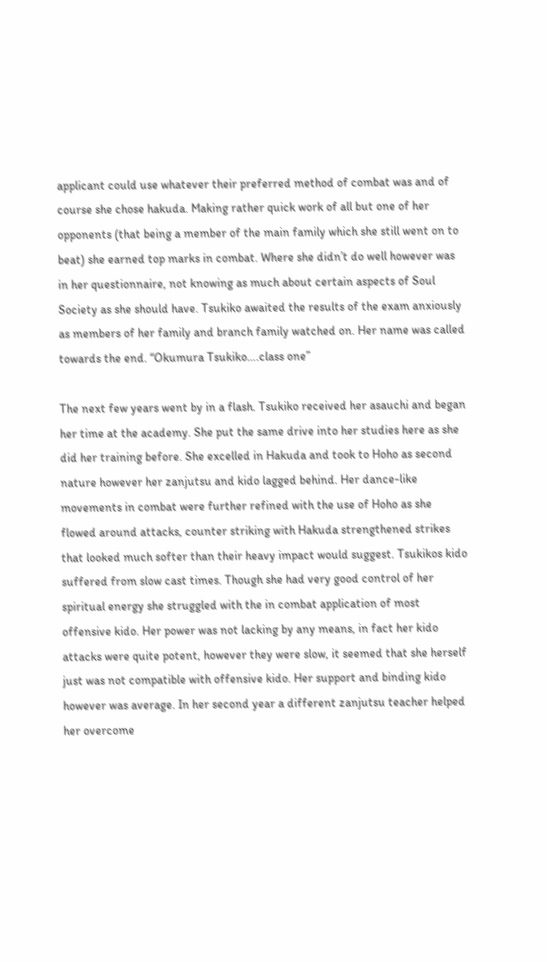applicant could use whatever their preferred method of combat was and of course she chose hakuda. Making rather quick work of all but one of her opponents (that being a member of the main family which she still went on to beat) she earned top marks in combat. Where she didn’t do well however was in her questionnaire, not knowing as much about certain aspects of Soul Society as she should have. Tsukiko awaited the results of the exam anxiously as members of her family and branch family watched on. Her name was called towards the end. “Okumura Tsukiko….class one”

The next few years went by in a flash. Tsukiko received her asauchi and began her time at the academy. She put the same drive into her studies here as she did her training before. She excelled in Hakuda and took to Hoho as second nature however her zanjutsu and kido lagged behind. Her dance-like movements in combat were further refined with the use of Hoho as she flowed around attacks, counter striking with Hakuda strengthened strikes that looked much softer than their heavy impact would suggest. Tsukikos kido suffered from slow cast times. Though she had very good control of her spiritual energy she struggled with the in combat application of most offensive kido. Her power was not lacking by any means, in fact her kido attacks were quite potent, however they were slow, it seemed that she herself just was not compatible with offensive kido. Her support and binding kido however was average. In her second year a different zanjutsu teacher helped her overcome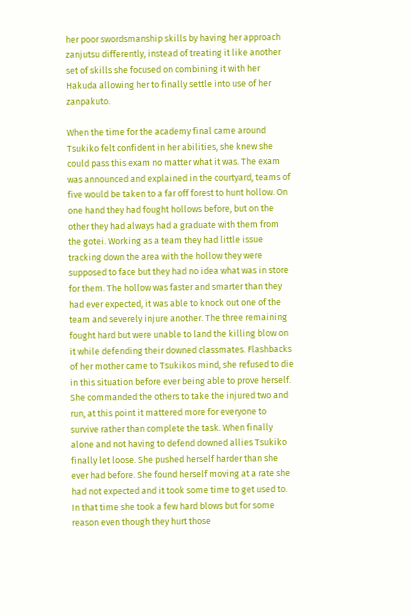her poor swordsmanship skills by having her approach zanjutsu differently, instead of treating it like another set of skills she focused on combining it with her Hakuda allowing her to finally settle into use of her zanpakuto.

When the time for the academy final came around Tsukiko felt confident in her abilities, she knew she could pass this exam no matter what it was. The exam was announced and explained in the courtyard, teams of five would be taken to a far off forest to hunt hollow. On one hand they had fought hollows before, but on the other they had always had a graduate with them from the gotei. Working as a team they had little issue tracking down the area with the hollow they were supposed to face but they had no idea what was in store for them. The hollow was faster and smarter than they had ever expected, it was able to knock out one of the team and severely injure another. The three remaining fought hard but were unable to land the killing blow on it while defending their downed classmates. Flashbacks of her mother came to Tsukikos mind, she refused to die in this situation before ever being able to prove herself. She commanded the others to take the injured two and run, at this point it mattered more for everyone to survive rather than complete the task. When finally alone and not having to defend downed allies Tsukiko finally let loose. She pushed herself harder than she ever had before. She found herself moving at a rate she had not expected and it took some time to get used to. In that time she took a few hard blows but for some reason even though they hurt those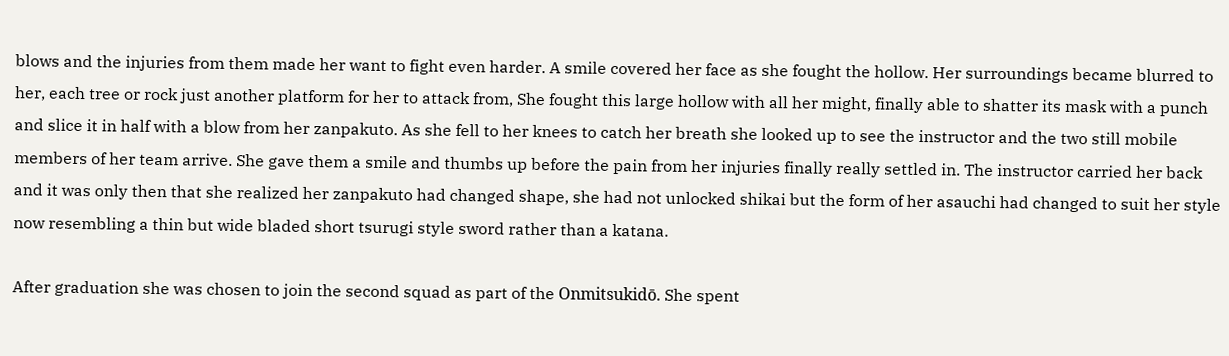blows and the injuries from them made her want to fight even harder. A smile covered her face as she fought the hollow. Her surroundings became blurred to her, each tree or rock just another platform for her to attack from, She fought this large hollow with all her might, finally able to shatter its mask with a punch and slice it in half with a blow from her zanpakuto. As she fell to her knees to catch her breath she looked up to see the instructor and the two still mobile members of her team arrive. She gave them a smile and thumbs up before the pain from her injuries finally really settled in. The instructor carried her back and it was only then that she realized her zanpakuto had changed shape, she had not unlocked shikai but the form of her asauchi had changed to suit her style now resembling a thin but wide bladed short tsurugi style sword rather than a katana.

After graduation she was chosen to join the second squad as part of the Onmitsukidō. She spent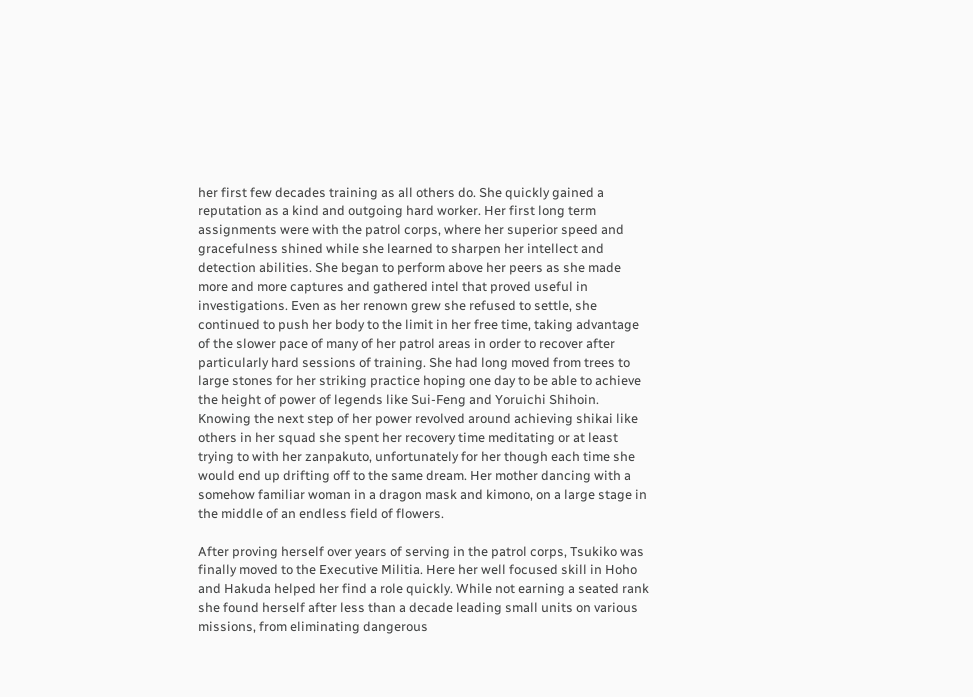her first few decades training as all others do. She quickly gained a reputation as a kind and outgoing hard worker. Her first long term assignments were with the patrol corps, where her superior speed and gracefulness shined while she learned to sharpen her intellect and detection abilities. She began to perform above her peers as she made more and more captures and gathered intel that proved useful in investigations. Even as her renown grew she refused to settle, she continued to push her body to the limit in her free time, taking advantage of the slower pace of many of her patrol areas in order to recover after particularly hard sessions of training. She had long moved from trees to large stones for her striking practice hoping one day to be able to achieve the height of power of legends like Sui-Feng and Yoruichi Shihoin. Knowing the next step of her power revolved around achieving shikai like others in her squad she spent her recovery time meditating or at least trying to with her zanpakuto, unfortunately for her though each time she would end up drifting off to the same dream. Her mother dancing with a somehow familiar woman in a dragon mask and kimono, on a large stage in the middle of an endless field of flowers.

After proving herself over years of serving in the patrol corps, Tsukiko was finally moved to the Executive Militia. Here her well focused skill in Hoho and Hakuda helped her find a role quickly. While not earning a seated rank she found herself after less than a decade leading small units on various missions, from eliminating dangerous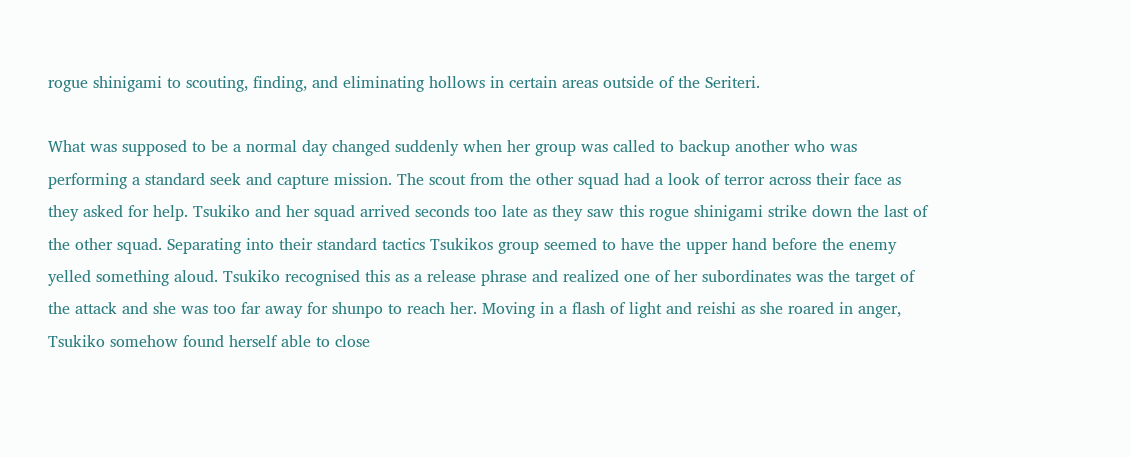rogue shinigami to scouting, finding, and eliminating hollows in certain areas outside of the Seriteri.

What was supposed to be a normal day changed suddenly when her group was called to backup another who was performing a standard seek and capture mission. The scout from the other squad had a look of terror across their face as they asked for help. Tsukiko and her squad arrived seconds too late as they saw this rogue shinigami strike down the last of the other squad. Separating into their standard tactics Tsukikos group seemed to have the upper hand before the enemy yelled something aloud. Tsukiko recognised this as a release phrase and realized one of her subordinates was the target of the attack and she was too far away for shunpo to reach her. Moving in a flash of light and reishi as she roared in anger, Tsukiko somehow found herself able to close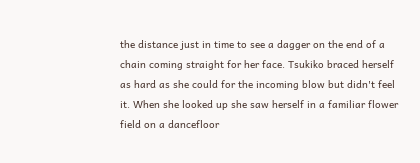the distance just in time to see a dagger on the end of a chain coming straight for her face. Tsukiko braced herself as hard as she could for the incoming blow but didn't feel it. When she looked up she saw herself in a familiar flower field on a dancefloor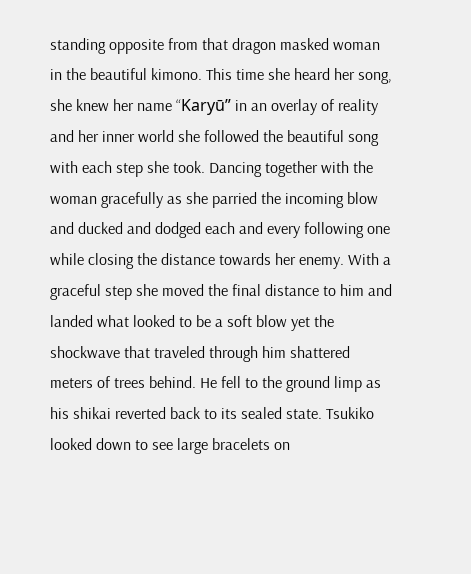standing opposite from that dragon masked woman in the beautiful kimono. This time she heard her song, she knew her name “Karyū” in an overlay of reality and her inner world she followed the beautiful song with each step she took. Dancing together with the woman gracefully as she parried the incoming blow and ducked and dodged each and every following one while closing the distance towards her enemy. With a graceful step she moved the final distance to him and landed what looked to be a soft blow yet the shockwave that traveled through him shattered meters of trees behind. He fell to the ground limp as his shikai reverted back to its sealed state. Tsukiko looked down to see large bracelets on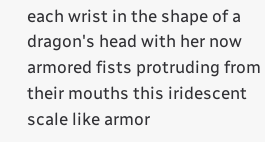each wrist in the shape of a dragon's head with her now armored fists protruding from their mouths this iridescent scale like armor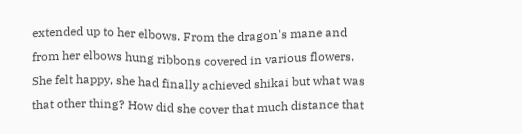extended up to her elbows. From the dragon's mane and from her elbows hung ribbons covered in various flowers. She felt happy, she had finally achieved shikai but what was that other thing? How did she cover that much distance that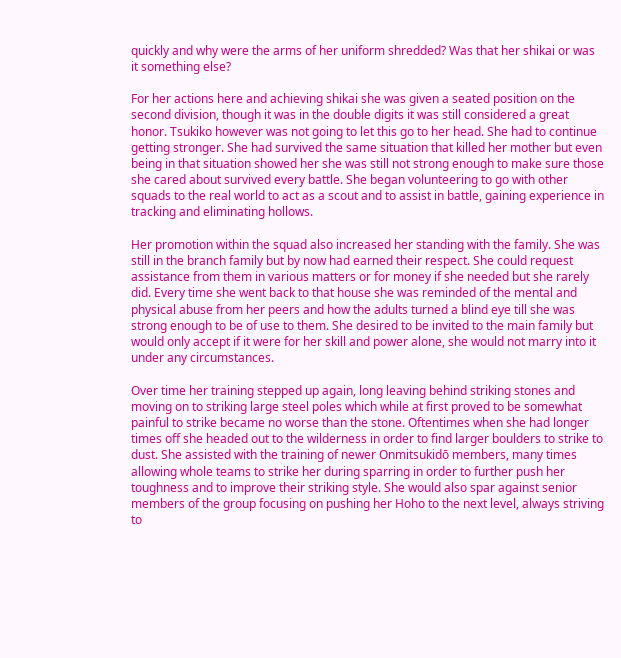quickly and why were the arms of her uniform shredded? Was that her shikai or was it something else?

For her actions here and achieving shikai she was given a seated position on the second division, though it was in the double digits it was still considered a great honor. Tsukiko however was not going to let this go to her head. She had to continue getting stronger. She had survived the same situation that killed her mother but even being in that situation showed her she was still not strong enough to make sure those she cared about survived every battle. She began volunteering to go with other squads to the real world to act as a scout and to assist in battle, gaining experience in tracking and eliminating hollows.

Her promotion within the squad also increased her standing with the family. She was still in the branch family but by now had earned their respect. She could request assistance from them in various matters or for money if she needed but she rarely did. Every time she went back to that house she was reminded of the mental and physical abuse from her peers and how the adults turned a blind eye till she was strong enough to be of use to them. She desired to be invited to the main family but would only accept if it were for her skill and power alone, she would not marry into it under any circumstances.

Over time her training stepped up again, long leaving behind striking stones and moving on to striking large steel poles which while at first proved to be somewhat painful to strike became no worse than the stone. Oftentimes when she had longer times off she headed out to the wilderness in order to find larger boulders to strike to dust. She assisted with the training of newer Onmitsukidō members, many times allowing whole teams to strike her during sparring in order to further push her toughness and to improve their striking style. She would also spar against senior members of the group focusing on pushing her Hoho to the next level, always striving to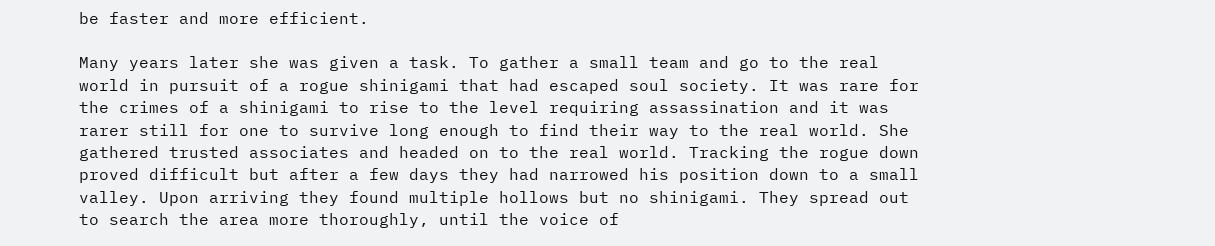be faster and more efficient.

Many years later she was given a task. To gather a small team and go to the real world in pursuit of a rogue shinigami that had escaped soul society. It was rare for the crimes of a shinigami to rise to the level requiring assassination and it was rarer still for one to survive long enough to find their way to the real world. She gathered trusted associates and headed on to the real world. Tracking the rogue down proved difficult but after a few days they had narrowed his position down to a small valley. Upon arriving they found multiple hollows but no shinigami. They spread out to search the area more thoroughly, until the voice of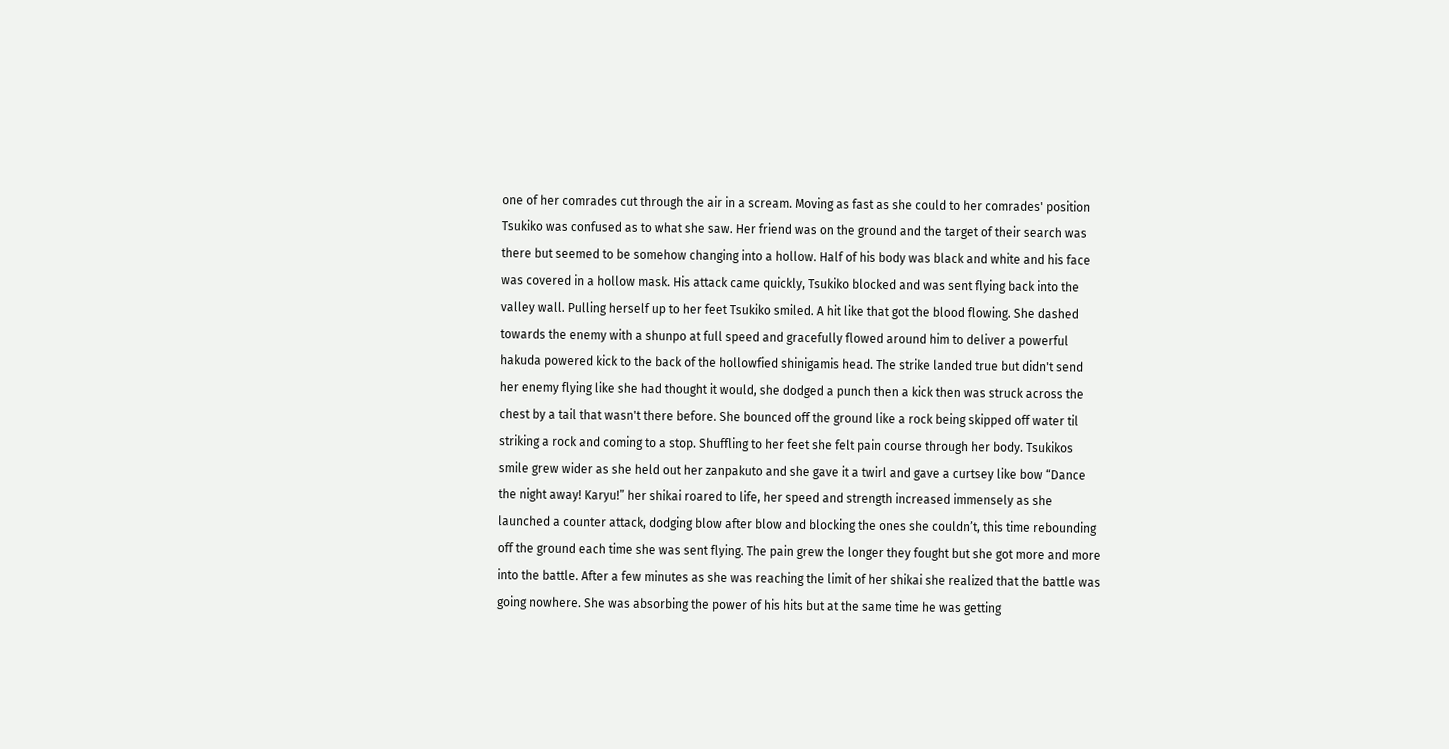one of her comrades cut through the air in a scream. Moving as fast as she could to her comrades' position Tsukiko was confused as to what she saw. Her friend was on the ground and the target of their search was there but seemed to be somehow changing into a hollow. Half of his body was black and white and his face was covered in a hollow mask. His attack came quickly, Tsukiko blocked and was sent flying back into the valley wall. Pulling herself up to her feet Tsukiko smiled. A hit like that got the blood flowing. She dashed towards the enemy with a shunpo at full speed and gracefully flowed around him to deliver a powerful hakuda powered kick to the back of the hollowfied shinigamis head. The strike landed true but didn't send her enemy flying like she had thought it would, she dodged a punch then a kick then was struck across the chest by a tail that wasn't there before. She bounced off the ground like a rock being skipped off water til striking a rock and coming to a stop. Shuffling to her feet she felt pain course through her body. Tsukikos smile grew wider as she held out her zanpakuto and she gave it a twirl and gave a curtsey like bow “Dance the night away! Karyu!” her shikai roared to life, her speed and strength increased immensely as she launched a counter attack, dodging blow after blow and blocking the ones she couldn’t, this time rebounding off the ground each time she was sent flying. The pain grew the longer they fought but she got more and more into the battle. After a few minutes as she was reaching the limit of her shikai she realized that the battle was going nowhere. She was absorbing the power of his hits but at the same time he was getting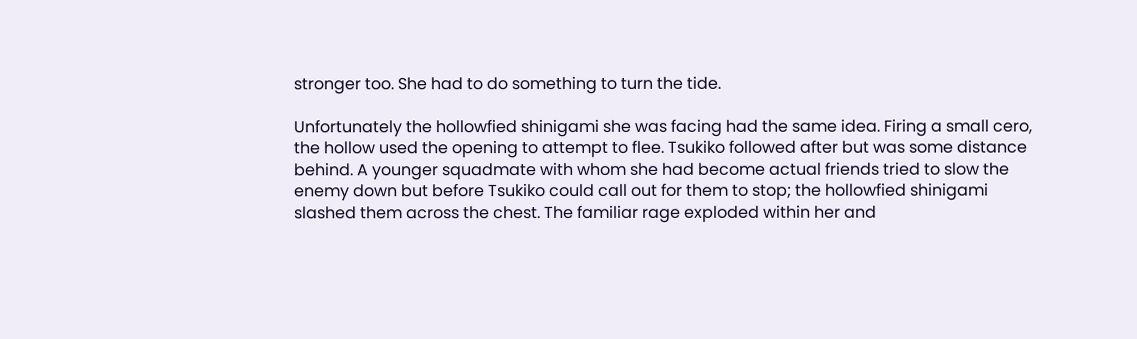stronger too. She had to do something to turn the tide.

Unfortunately the hollowfied shinigami she was facing had the same idea. Firing a small cero, the hollow used the opening to attempt to flee. Tsukiko followed after but was some distance behind. A younger squadmate with whom she had become actual friends tried to slow the enemy down but before Tsukiko could call out for them to stop; the hollowfied shinigami slashed them across the chest. The familiar rage exploded within her and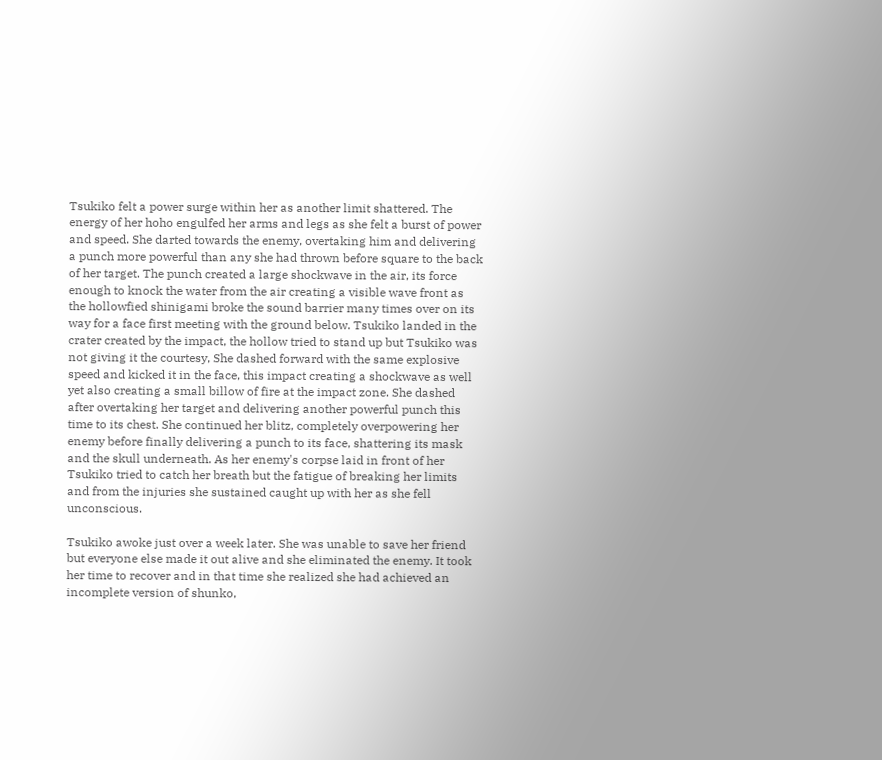Tsukiko felt a power surge within her as another limit shattered. The energy of her hoho engulfed her arms and legs as she felt a burst of power and speed. She darted towards the enemy, overtaking him and delivering a punch more powerful than any she had thrown before square to the back of her target. The punch created a large shockwave in the air, its force enough to knock the water from the air creating a visible wave front as the hollowfied shinigami broke the sound barrier many times over on its way for a face first meeting with the ground below. Tsukiko landed in the crater created by the impact, the hollow tried to stand up but Tsukiko was not giving it the courtesy, She dashed forward with the same explosive speed and kicked it in the face, this impact creating a shockwave as well yet also creating a small billow of fire at the impact zone. She dashed after overtaking her target and delivering another powerful punch this time to its chest. She continued her blitz, completely overpowering her enemy before finally delivering a punch to its face, shattering its mask and the skull underneath. As her enemy's corpse laid in front of her Tsukiko tried to catch her breath but the fatigue of breaking her limits and from the injuries she sustained caught up with her as she fell unconscious.

Tsukiko awoke just over a week later. She was unable to save her friend but everyone else made it out alive and she eliminated the enemy. It took her time to recover and in that time she realized she had achieved an incomplete version of shunko,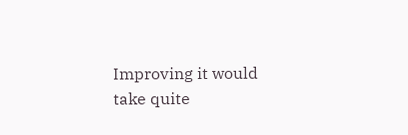Improving it would take quite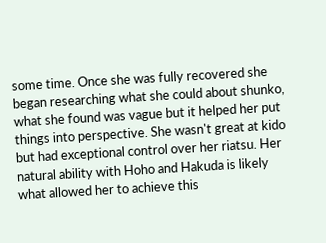some time. Once she was fully recovered she began researching what she could about shunko, what she found was vague but it helped her put things into perspective. She wasn't great at kido but had exceptional control over her riatsu. Her natural ability with Hoho and Hakuda is likely what allowed her to achieve this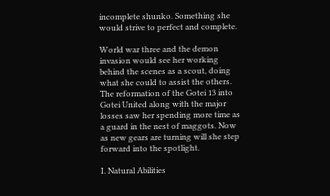incomplete shunko. Something she would strive to perfect and complete.

World war three and the demon invasion would see her working behind the scenes as a scout, doing what she could to assist the others. The reformation of the Gotei 13 into Gotei United along with the major losses saw her spending more time as a guard in the nest of maggots. Now as new gears are turning will she step forward into the spotlight.

I. Natural Abilities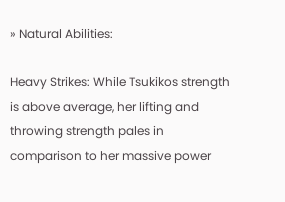» Natural Abilities:

Heavy Strikes: While Tsukikos strength is above average, her lifting and throwing strength pales in comparison to her massive power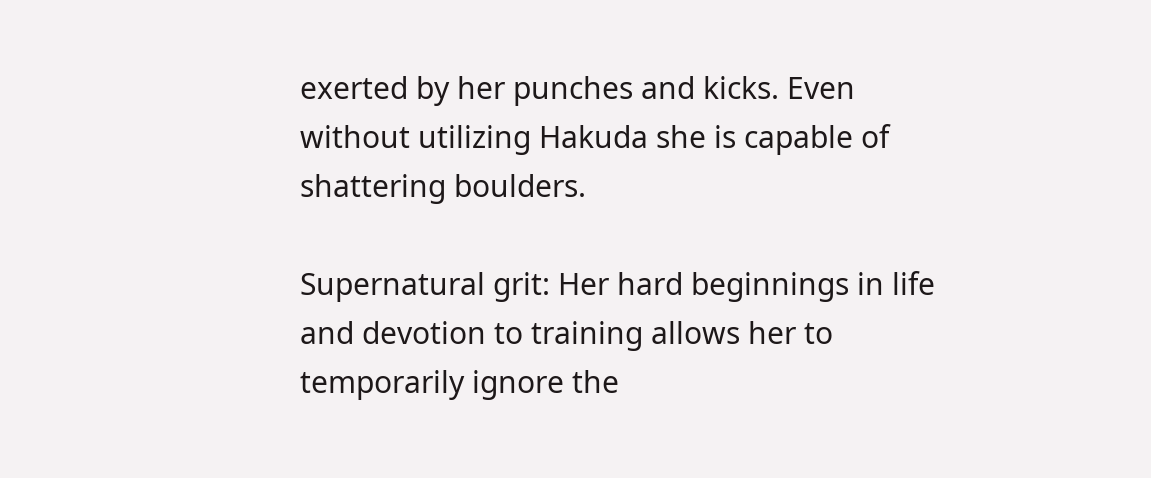exerted by her punches and kicks. Even without utilizing Hakuda she is capable of shattering boulders.

Supernatural grit: Her hard beginnings in life and devotion to training allows her to temporarily ignore the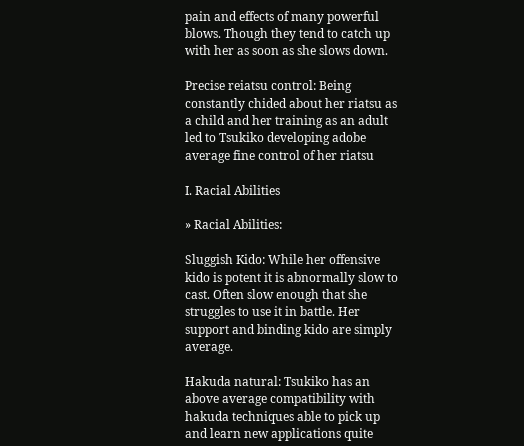pain and effects of many powerful blows. Though they tend to catch up with her as soon as she slows down.

Precise reiatsu control: Being constantly chided about her riatsu as a child and her training as an adult led to Tsukiko developing adobe average fine control of her riatsu

I. Racial Abilities

» Racial Abilities:

Sluggish Kido: While her offensive kido is potent it is abnormally slow to cast. Often slow enough that she struggles to use it in battle. Her support and binding kido are simply average.

Hakuda natural: Tsukiko has an above average compatibility with hakuda techniques able to pick up and learn new applications quite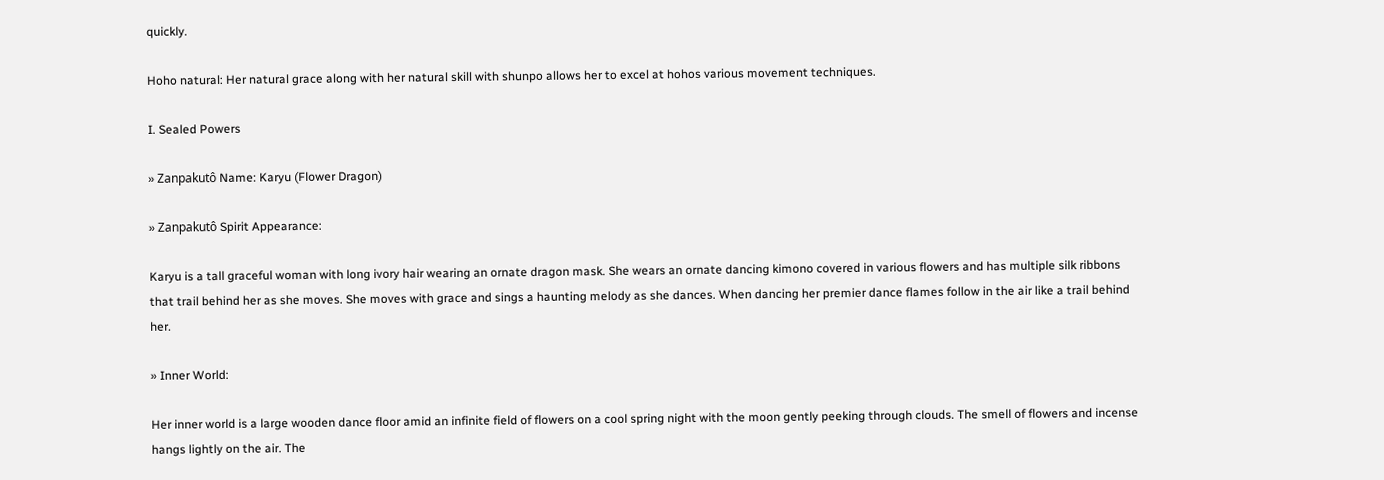quickly.

Hoho natural: Her natural grace along with her natural skill with shunpo allows her to excel at hohos various movement techniques.

I. Sealed Powers

» Zanpakutô Name: Karyu (Flower Dragon)

» Zanpakutô Spirit Appearance:

Karyu is a tall graceful woman with long ivory hair wearing an ornate dragon mask. She wears an ornate dancing kimono covered in various flowers and has multiple silk ribbons that trail behind her as she moves. She moves with grace and sings a haunting melody as she dances. When dancing her premier dance flames follow in the air like a trail behind her.

» Inner World:

Her inner world is a large wooden dance floor amid an infinite field of flowers on a cool spring night with the moon gently peeking through clouds. The smell of flowers and incense hangs lightly on the air. The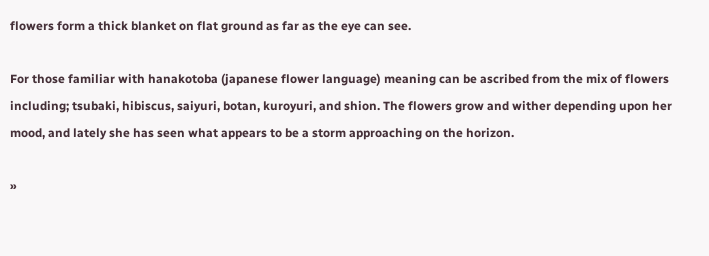flowers form a thick blanket on flat ground as far as the eye can see.

For those familiar with hanakotoba (japanese flower language) meaning can be ascribed from the mix of flowers including; tsubaki, hibiscus, saiyuri, botan, kuroyuri, and shion. The flowers grow and wither depending upon her mood, and lately she has seen what appears to be a storm approaching on the horizon.

»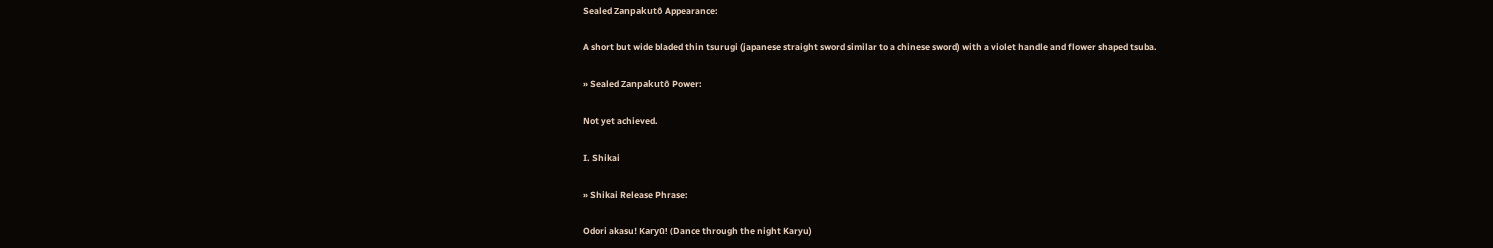Sealed Zanpakutô Appearance:

A short but wide bladed thin tsurugi (japanese straight sword similar to a chinese sword) with a violet handle and flower shaped tsuba.

» Sealed Zanpakutô Power:

Not yet achieved.

I. Shikai

» Shikai Release Phrase:

Odori akasu! Karyū! (Dance through the night Karyu)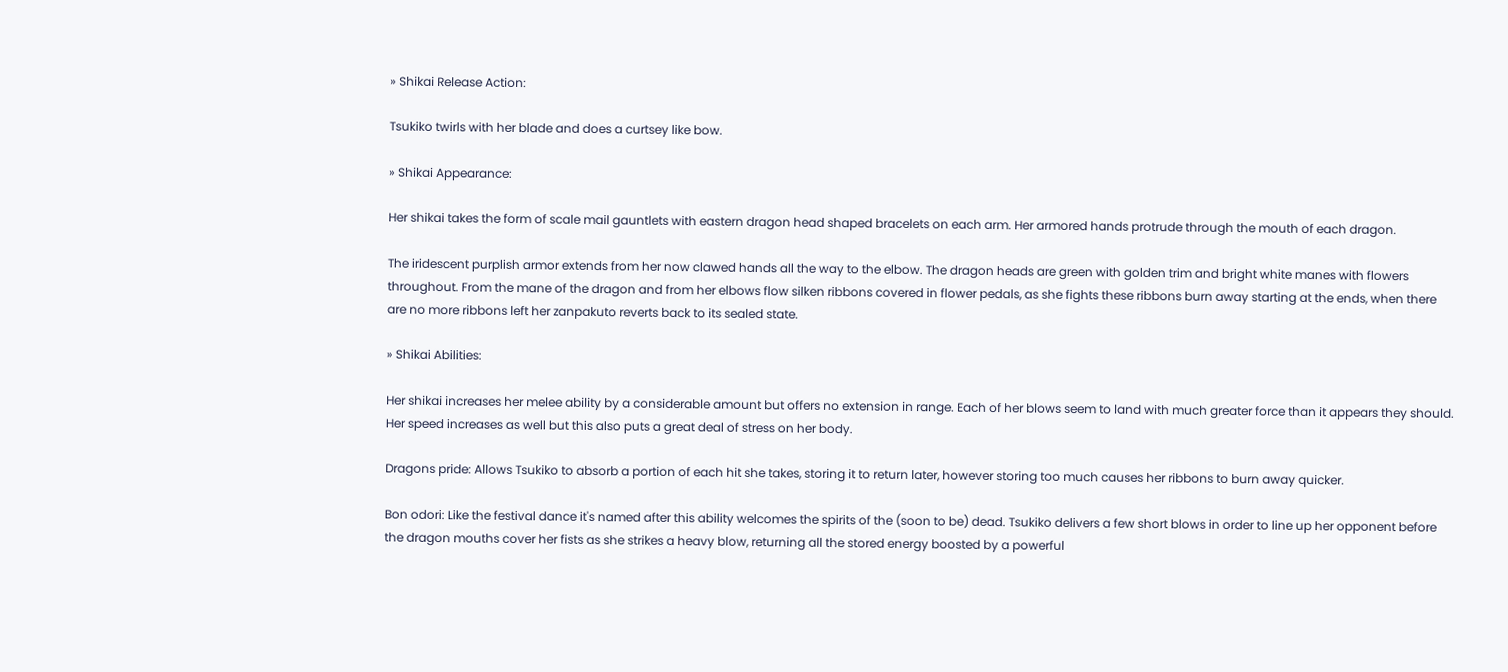» Shikai Release Action:

Tsukiko twirls with her blade and does a curtsey like bow.

» Shikai Appearance:

Her shikai takes the form of scale mail gauntlets with eastern dragon head shaped bracelets on each arm. Her armored hands protrude through the mouth of each dragon.

The iridescent purplish armor extends from her now clawed hands all the way to the elbow. The dragon heads are green with golden trim and bright white manes with flowers throughout. From the mane of the dragon and from her elbows flow silken ribbons covered in flower pedals, as she fights these ribbons burn away starting at the ends, when there are no more ribbons left her zanpakuto reverts back to its sealed state.

» Shikai Abilities:

Her shikai increases her melee ability by a considerable amount but offers no extension in range. Each of her blows seem to land with much greater force than it appears they should. Her speed increases as well but this also puts a great deal of stress on her body.

Dragons pride: Allows Tsukiko to absorb a portion of each hit she takes, storing it to return later, however storing too much causes her ribbons to burn away quicker.

Bon odori: Like the festival dance it's named after this ability welcomes the spirits of the (soon to be) dead. Tsukiko delivers a few short blows in order to line up her opponent before the dragon mouths cover her fists as she strikes a heavy blow, returning all the stored energy boosted by a powerful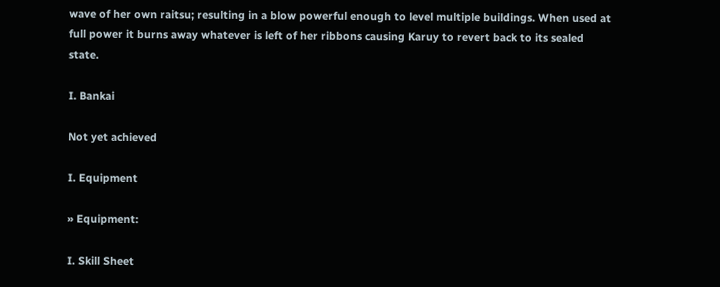wave of her own raitsu; resulting in a blow powerful enough to level multiple buildings. When used at full power it burns away whatever is left of her ribbons causing Karuy to revert back to its sealed state.

I. Bankai

Not yet achieved

I. Equipment

» Equipment:

I. Skill Sheet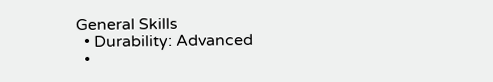General Skills
  • Durability: Advanced
  •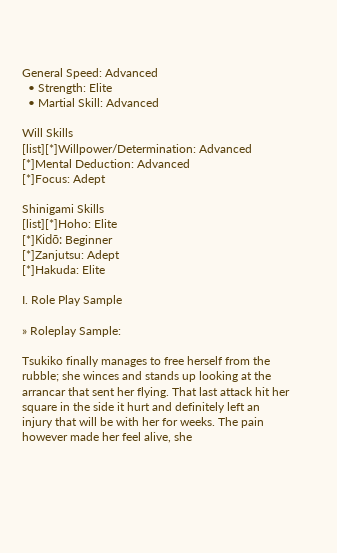General Speed: Advanced
  • Strength: Elite
  • Martial Skill: Advanced

Will Skills
[list][*]Willpower/Determination: Advanced
[*]Mental Deduction: Advanced
[*]Focus: Adept

Shinigami Skills
[list][*]Hoho: Elite
[*]Kidō: Beginner
[*]Zanjutsu: Adept
[*]Hakuda: Elite

I. Role Play Sample

» Roleplay Sample:

Tsukiko finally manages to free herself from the rubble; she winces and stands up looking at the arrancar that sent her flying. That last attack hit her square in the side it hurt and definitely left an injury that will be with her for weeks. The pain however made her feel alive, she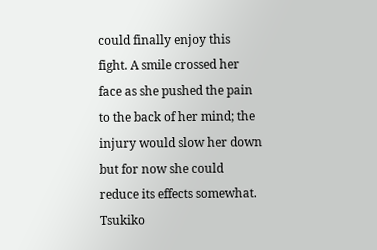could finally enjoy this fight. A smile crossed her face as she pushed the pain to the back of her mind; the injury would slow her down but for now she could reduce its effects somewhat. Tsukiko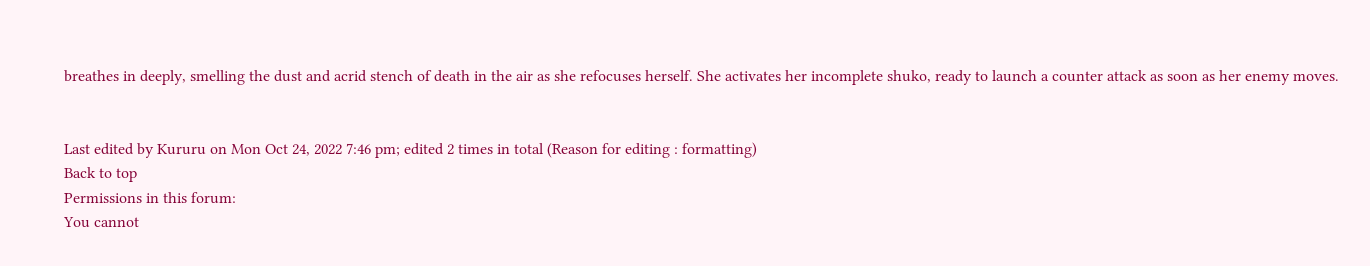breathes in deeply, smelling the dust and acrid stench of death in the air as she refocuses herself. She activates her incomplete shuko, ready to launch a counter attack as soon as her enemy moves.


Last edited by Kururu on Mon Oct 24, 2022 7:46 pm; edited 2 times in total (Reason for editing : formatting)
Back to top
Permissions in this forum:
You cannot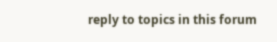reply to topics in this forum